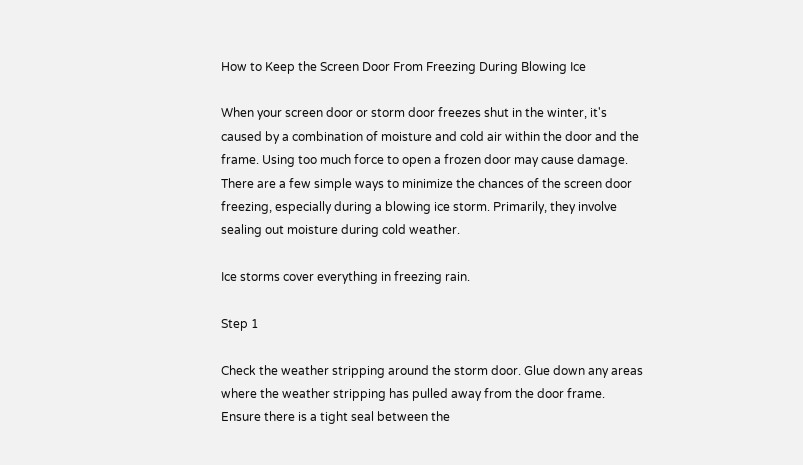How to Keep the Screen Door From Freezing During Blowing Ice

When your screen door or storm door freezes shut in the winter, it's caused by a combination of moisture and cold air within the door and the frame. Using too much force to open a frozen door may cause damage. There are a few simple ways to minimize the chances of the screen door freezing, especially during a blowing ice storm. Primarily, they involve sealing out moisture during cold weather.

Ice storms cover everything in freezing rain.

Step 1

Check the weather stripping around the storm door. Glue down any areas where the weather stripping has pulled away from the door frame. Ensure there is a tight seal between the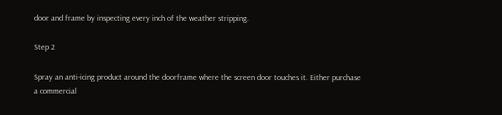door and frame by inspecting every inch of the weather stripping.

Step 2

Spray an anti-icing product around the doorframe where the screen door touches it. Either purchase a commercial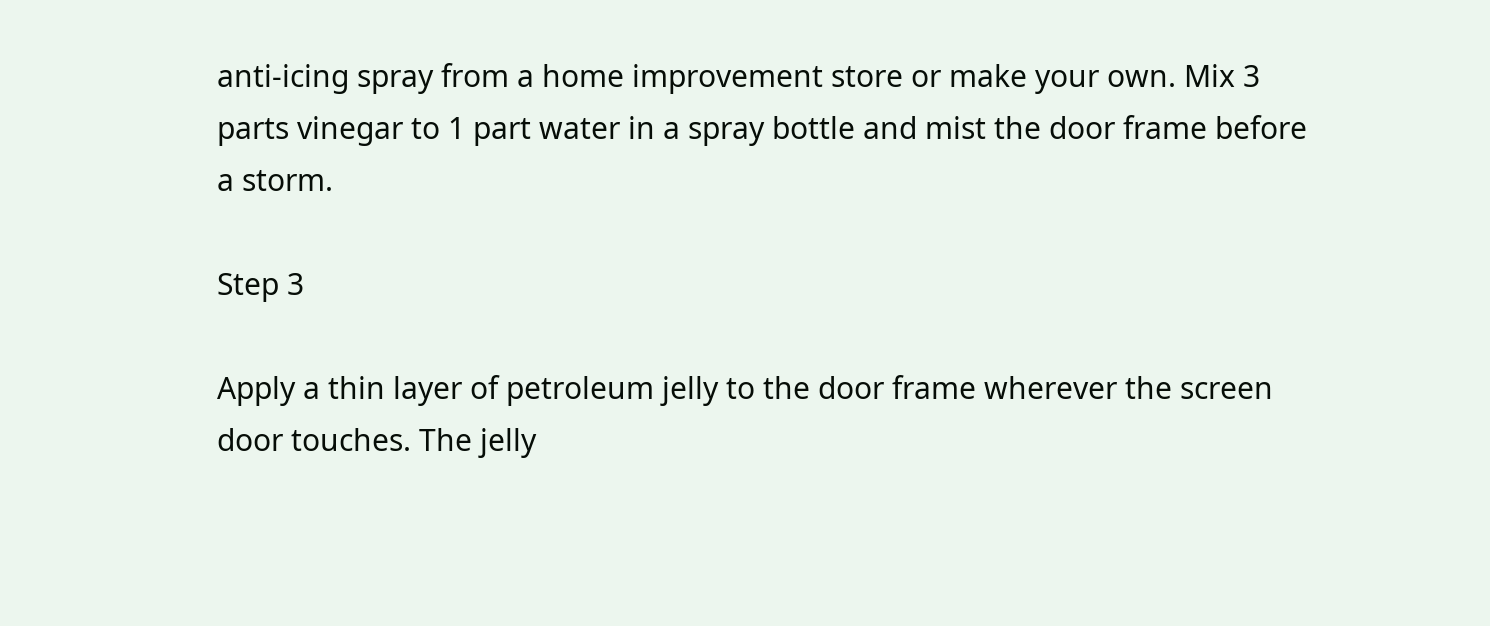anti-icing spray from a home improvement store or make your own. Mix 3 parts vinegar to 1 part water in a spray bottle and mist the door frame before a storm.

Step 3

Apply a thin layer of petroleum jelly to the door frame wherever the screen door touches. The jelly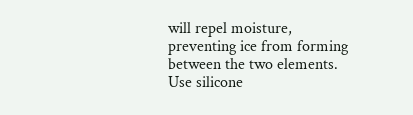will repel moisture, preventing ice from forming between the two elements. Use silicone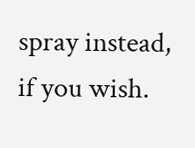spray instead, if you wish.